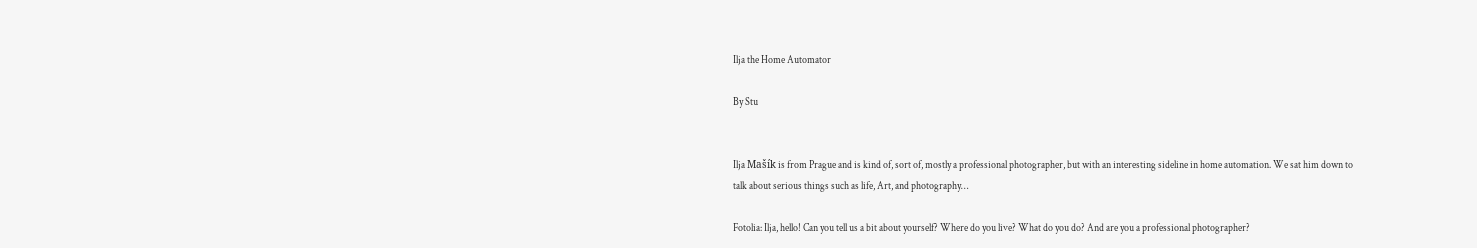Ilja the Home Automator

By Stu


Ilja Mašík is from Prague and is kind of, sort of, mostly a professional photographer, but with an interesting sideline in home automation. We sat him down to talk about serious things such as life, Art, and photography…

Fotolia: Ilja, hello! Can you tell us a bit about yourself? Where do you live? What do you do? And are you a professional photographer?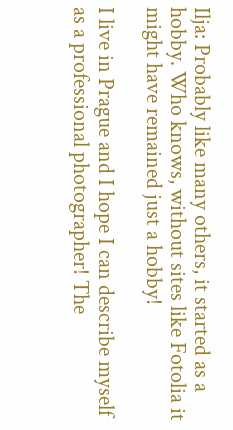Ilja: Probably like many others, it started as a hobby. Who knows, without sites like Fotolia it might have remained just a hobby!

I live in Prague and I hope I can describe myself as a professional photographer! The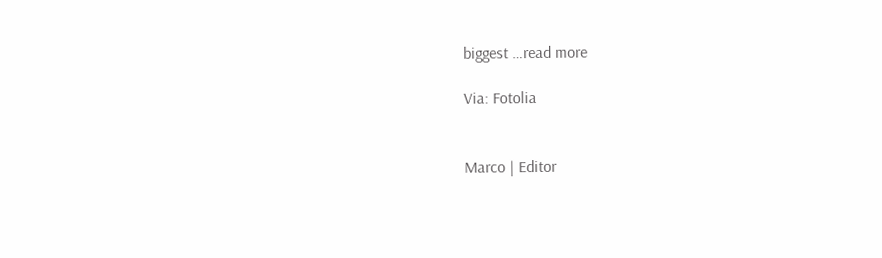biggest …read more

Via: Fotolia


Marco | Editor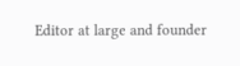Editor at large and founder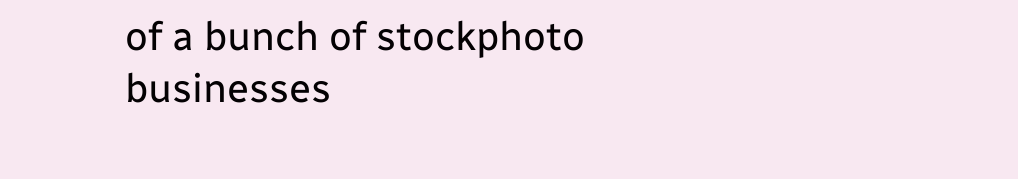of a bunch of stockphoto businesses